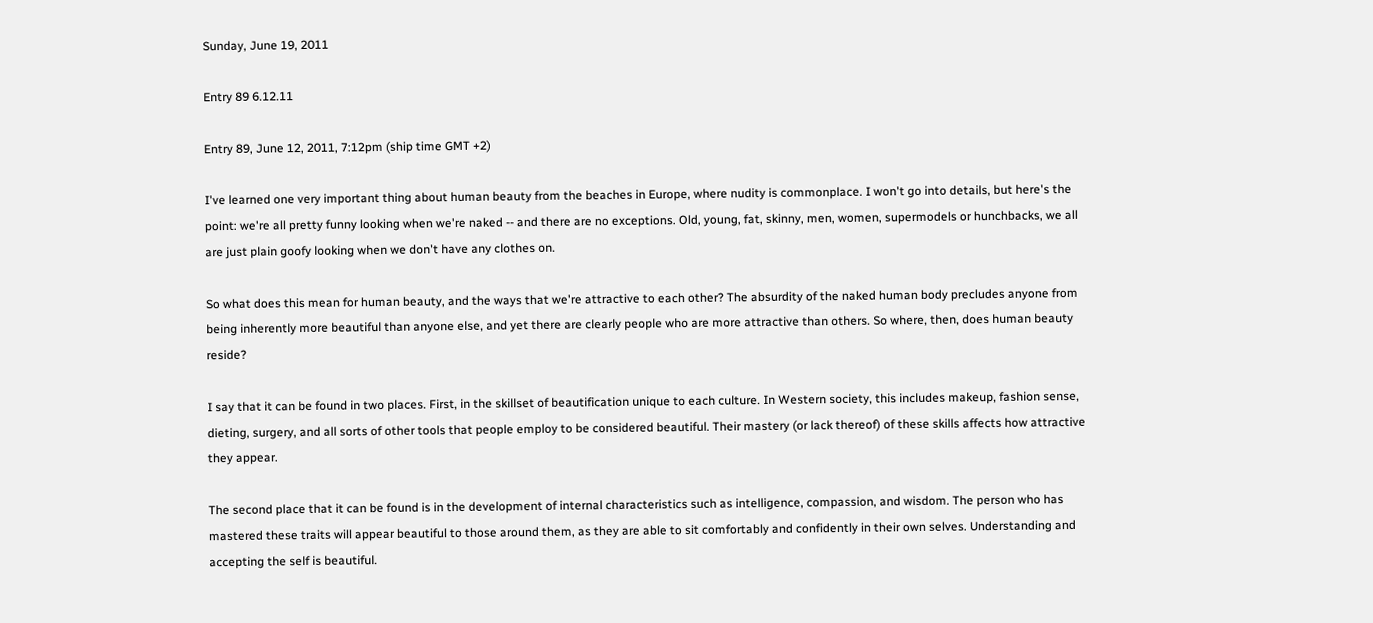Sunday, June 19, 2011

Entry 89 6.12.11

Entry 89, June 12, 2011, 7:12pm (ship time GMT +2)

I've learned one very important thing about human beauty from the beaches in Europe, where nudity is commonplace. I won't go into details, but here's the point: we're all pretty funny looking when we're naked -- and there are no exceptions. Old, young, fat, skinny, men, women, supermodels or hunchbacks, we all are just plain goofy looking when we don't have any clothes on.

So what does this mean for human beauty, and the ways that we're attractive to each other? The absurdity of the naked human body precludes anyone from being inherently more beautiful than anyone else, and yet there are clearly people who are more attractive than others. So where, then, does human beauty reside?

I say that it can be found in two places. First, in the skillset of beautification unique to each culture. In Western society, this includes makeup, fashion sense, dieting, surgery, and all sorts of other tools that people employ to be considered beautiful. Their mastery (or lack thereof) of these skills affects how attractive they appear.

The second place that it can be found is in the development of internal characteristics such as intelligence, compassion, and wisdom. The person who has mastered these traits will appear beautiful to those around them, as they are able to sit comfortably and confidently in their own selves. Understanding and accepting the self is beautiful.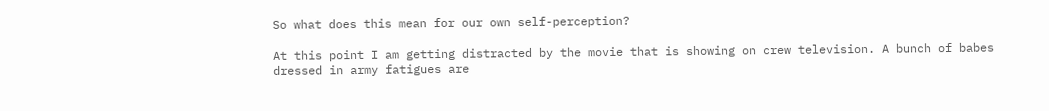So what does this mean for our own self-perception?

At this point I am getting distracted by the movie that is showing on crew television. A bunch of babes dressed in army fatigues are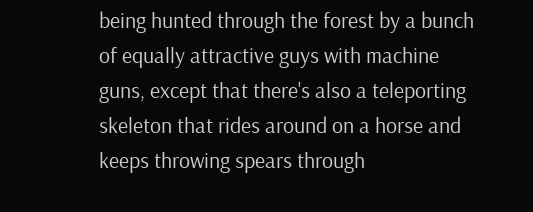being hunted through the forest by a bunch of equally attractive guys with machine guns, except that there's also a teleporting skeleton that rides around on a horse and keeps throwing spears through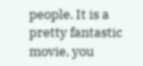people. It is a pretty fantastic movie, you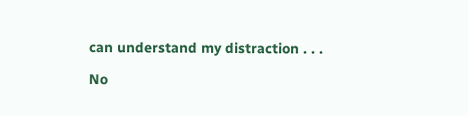can understand my distraction . . .

No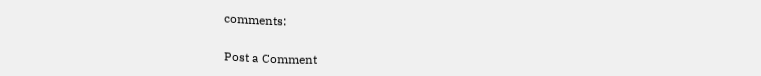comments:

Post a Comment